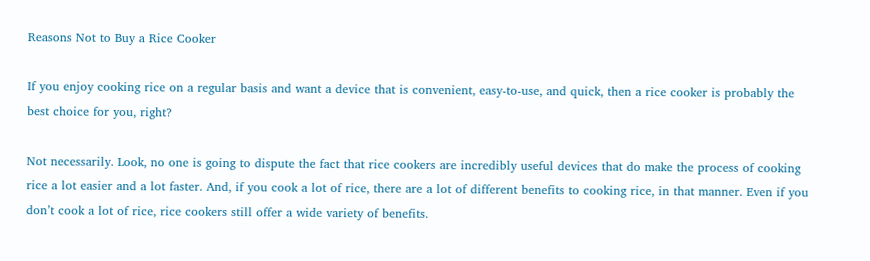Reasons Not to Buy a Rice Cooker

If you enjoy cooking rice on a regular basis and want a device that is convenient, easy-to-use, and quick, then a rice cooker is probably the best choice for you, right?

Not necessarily. Look, no one is going to dispute the fact that rice cookers are incredibly useful devices that do make the process of cooking rice a lot easier and a lot faster. And, if you cook a lot of rice, there are a lot of different benefits to cooking rice, in that manner. Even if you don’t cook a lot of rice, rice cookers still offer a wide variety of benefits.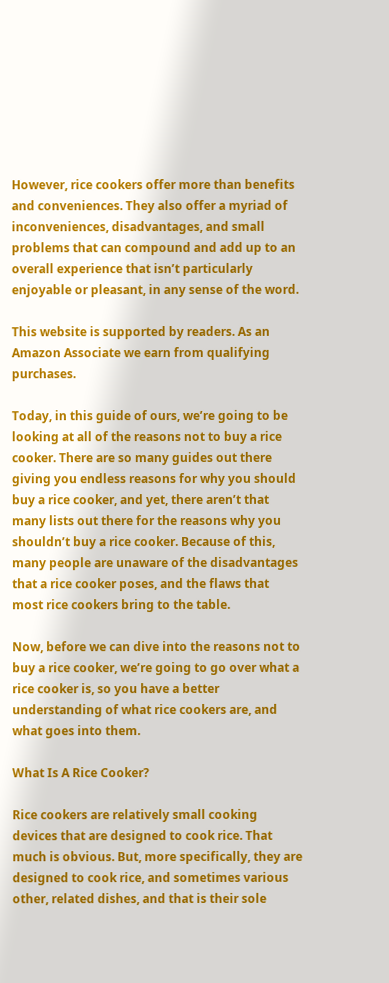However, rice cookers offer more than benefits and conveniences. They also offer a myriad of inconveniences, disadvantages, and small problems that can compound and add up to an overall experience that isn’t particularly enjoyable or pleasant, in any sense of the word.

This website is supported by readers. As an Amazon Associate we earn from qualifying purchases.

Today, in this guide of ours, we’re going to be looking at all of the reasons not to buy a rice cooker. There are so many guides out there giving you endless reasons for why you should buy a rice cooker, and yet, there aren’t that many lists out there for the reasons why you shouldn’t buy a rice cooker. Because of this, many people are unaware of the disadvantages that a rice cooker poses, and the flaws that most rice cookers bring to the table.

Now, before we can dive into the reasons not to buy a rice cooker, we’re going to go over what a rice cooker is, so you have a better understanding of what rice cookers are, and what goes into them.

What Is A Rice Cooker?

Rice cookers are relatively small cooking devices that are designed to cook rice. That much is obvious. But, more specifically, they are designed to cook rice, and sometimes various other, related dishes, and that is their sole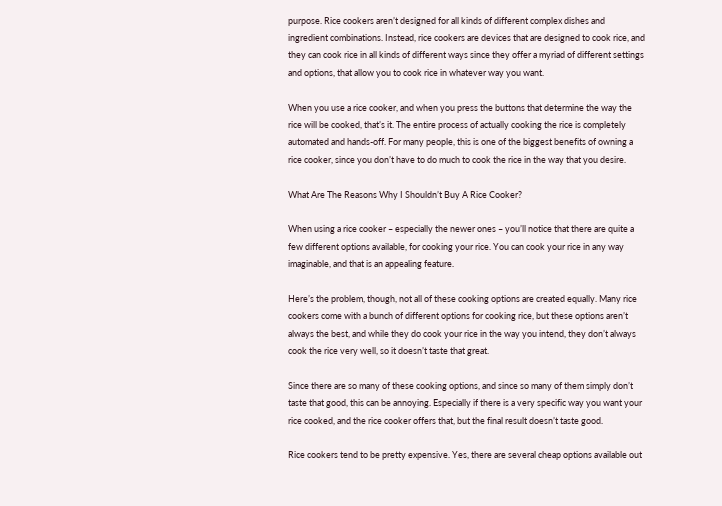purpose. Rice cookers aren’t designed for all kinds of different complex dishes and ingredient combinations. Instead, rice cookers are devices that are designed to cook rice, and they can cook rice in all kinds of different ways since they offer a myriad of different settings and options, that allow you to cook rice in whatever way you want.

When you use a rice cooker, and when you press the buttons that determine the way the rice will be cooked, that’s it. The entire process of actually cooking the rice is completely automated and hands-off. For many people, this is one of the biggest benefits of owning a rice cooker, since you don’t have to do much to cook the rice in the way that you desire.

What Are The Reasons Why I Shouldn’t Buy A Rice Cooker?

When using a rice cooker – especially the newer ones – you’ll notice that there are quite a few different options available, for cooking your rice. You can cook your rice in any way imaginable, and that is an appealing feature.

Here’s the problem, though, not all of these cooking options are created equally. Many rice cookers come with a bunch of different options for cooking rice, but these options aren’t always the best, and while they do cook your rice in the way you intend, they don’t always cook the rice very well, so it doesn’t taste that great.

Since there are so many of these cooking options, and since so many of them simply don’t taste that good, this can be annoying. Especially if there is a very specific way you want your rice cooked, and the rice cooker offers that, but the final result doesn’t taste good.

Rice cookers tend to be pretty expensive. Yes, there are several cheap options available out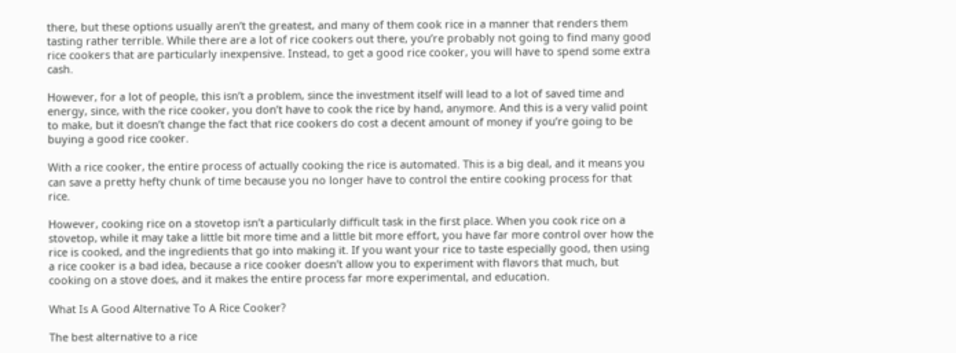there, but these options usually aren’t the greatest, and many of them cook rice in a manner that renders them tasting rather terrible. While there are a lot of rice cookers out there, you’re probably not going to find many good rice cookers that are particularly inexpensive. Instead, to get a good rice cooker, you will have to spend some extra cash.

However, for a lot of people, this isn’t a problem, since the investment itself will lead to a lot of saved time and energy, since, with the rice cooker, you don’t have to cook the rice by hand, anymore. And this is a very valid point to make, but it doesn’t change the fact that rice cookers do cost a decent amount of money if you’re going to be buying a good rice cooker.

With a rice cooker, the entire process of actually cooking the rice is automated. This is a big deal, and it means you can save a pretty hefty chunk of time because you no longer have to control the entire cooking process for that rice.

However, cooking rice on a stovetop isn’t a particularly difficult task in the first place. When you cook rice on a stovetop, while it may take a little bit more time and a little bit more effort, you have far more control over how the rice is cooked, and the ingredients that go into making it. If you want your rice to taste especially good, then using a rice cooker is a bad idea, because a rice cooker doesn’t allow you to experiment with flavors that much, but cooking on a stove does, and it makes the entire process far more experimental, and education.

What Is A Good Alternative To A Rice Cooker?

The best alternative to a rice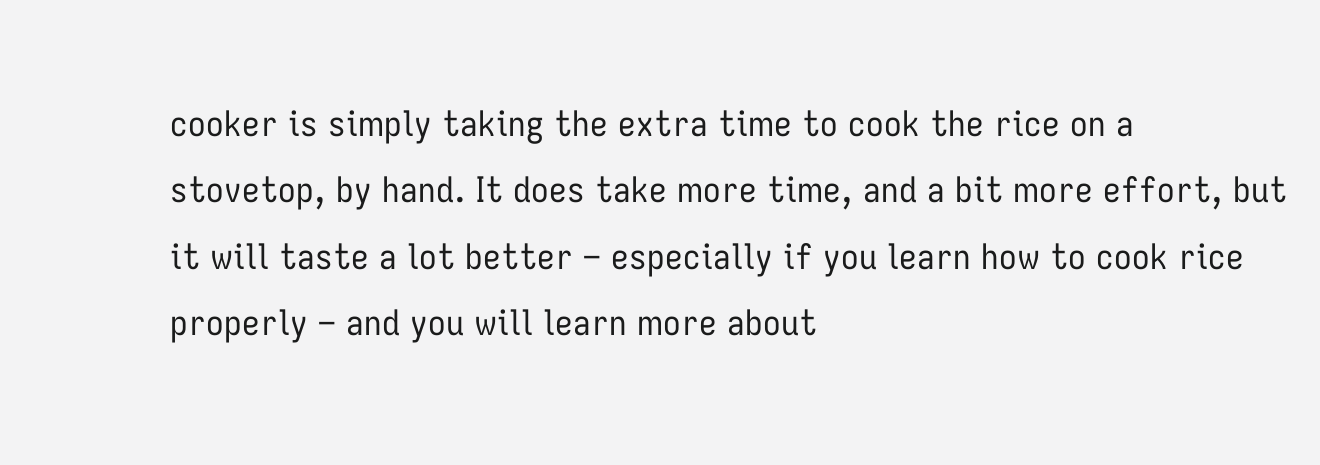cooker is simply taking the extra time to cook the rice on a stovetop, by hand. It does take more time, and a bit more effort, but it will taste a lot better – especially if you learn how to cook rice properly – and you will learn more about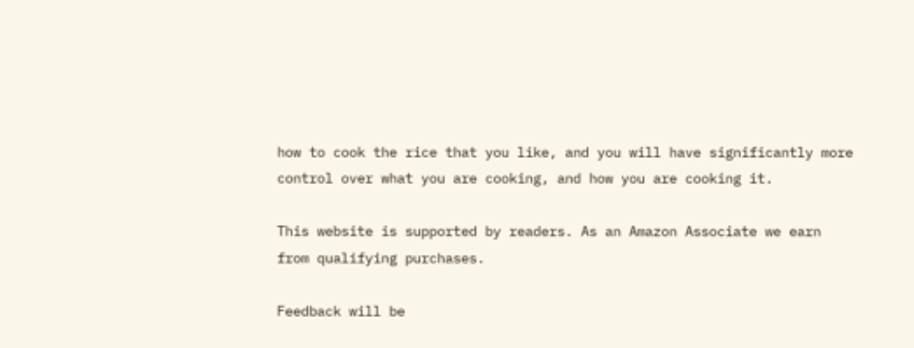how to cook the rice that you like, and you will have significantly more control over what you are cooking, and how you are cooking it.

This website is supported by readers. As an Amazon Associate we earn from qualifying purchases.

Feedback will be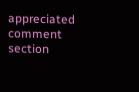appreciated comment section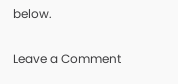below.

Leave a Comment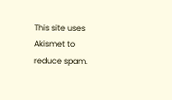This site uses Akismet to reduce spam.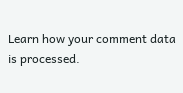Learn how your comment data is processed.